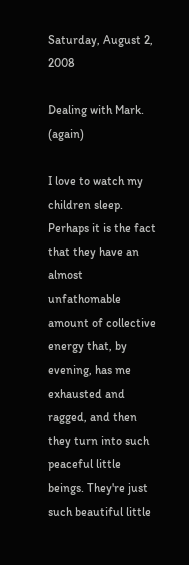Saturday, August 2, 2008

Dealing with Mark. (again)

I love to watch my children sleep. Perhaps it is the fact that they have an almost unfathomable amount of collective energy that, by evening, has me exhausted and ragged, and then they turn into such peaceful little beings. They're just such beautiful little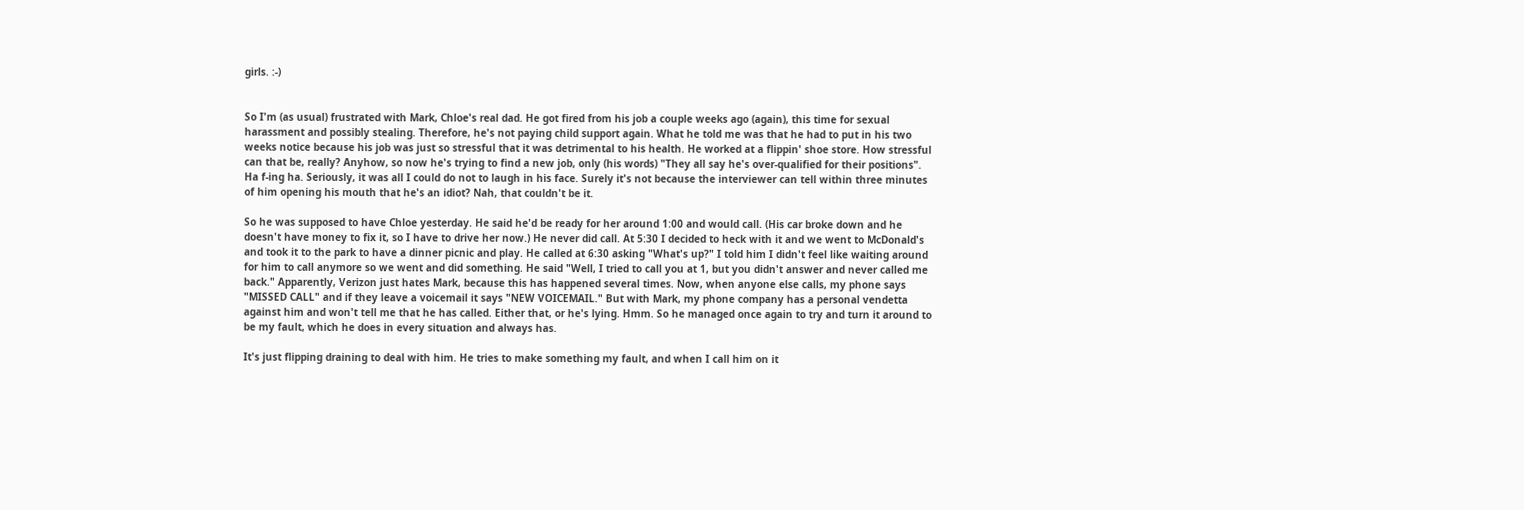girls. :-)


So I'm (as usual) frustrated with Mark, Chloe's real dad. He got fired from his job a couple weeks ago (again), this time for sexual harassment and possibly stealing. Therefore, he's not paying child support again. What he told me was that he had to put in his two weeks notice because his job was just so stressful that it was detrimental to his health. He worked at a flippin' shoe store. How stressful can that be, really? Anyhow, so now he's trying to find a new job, only (his words) "They all say he's over-qualified for their positions". Ha f-ing ha. Seriously, it was all I could do not to laugh in his face. Surely it's not because the interviewer can tell within three minutes of him opening his mouth that he's an idiot? Nah, that couldn't be it.

So he was supposed to have Chloe yesterday. He said he'd be ready for her around 1:00 and would call. (His car broke down and he doesn't have money to fix it, so I have to drive her now.) He never did call. At 5:30 I decided to heck with it and we went to McDonald's and took it to the park to have a dinner picnic and play. He called at 6:30 asking "What's up?" I told him I didn't feel like waiting around for him to call anymore so we went and did something. He said "Well, I tried to call you at 1, but you didn't answer and never called me back." Apparently, Verizon just hates Mark, because this has happened several times. Now, when anyone else calls, my phone says "MISSED CALL" and if they leave a voicemail it says "NEW VOICEMAIL." But with Mark, my phone company has a personal vendetta against him and won't tell me that he has called. Either that, or he's lying. Hmm. So he managed once again to try and turn it around to be my fault, which he does in every situation and always has.

It's just flipping draining to deal with him. He tries to make something my fault, and when I call him on it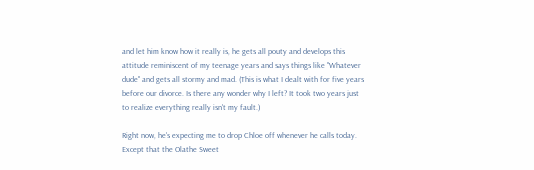and let him know how it really is, he gets all pouty and develops this attitude reminiscent of my teenage years and says things like "Whatever dude" and gets all stormy and mad. (This is what I dealt with for five years before our divorce. Is there any wonder why I left? It took two years just to realize everything really isn't my fault.)

Right now, he's expecting me to drop Chloe off whenever he calls today. Except that the Olathe Sweet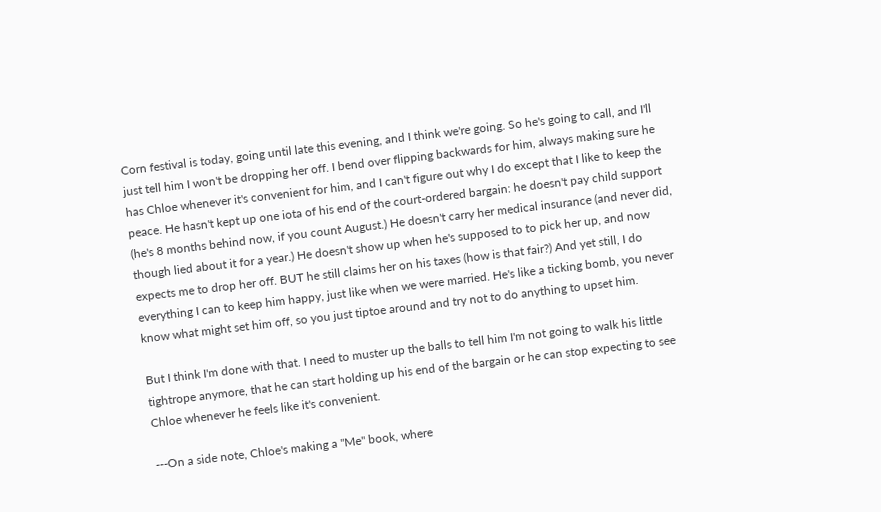Corn festival is today, going until late this evening, and I think we're going. So he's going to call, and I'll just tell him I won't be dropping her off. I bend over flipping backwards for him, always making sure he has Chloe whenever it's convenient for him, and I can't figure out why I do except that I like to keep the peace. He hasn't kept up one iota of his end of the court-ordered bargain: he doesn't pay child support (he's 8 months behind now, if you count August.) He doesn't carry her medical insurance (and never did, though lied about it for a year.) He doesn't show up when he's supposed to to pick her up, and now expects me to drop her off. BUT he still claims her on his taxes (how is that fair?) And yet still, I do everything I can to keep him happy, just like when we were married. He's like a ticking bomb, you never know what might set him off, so you just tiptoe around and try not to do anything to upset him.

But I think I'm done with that. I need to muster up the balls to tell him I'm not going to walk his little tightrope anymore, that he can start holding up his end of the bargain or he can stop expecting to see Chloe whenever he feels like it's convenient.

---On a side note, Chloe's making a "Me" book, where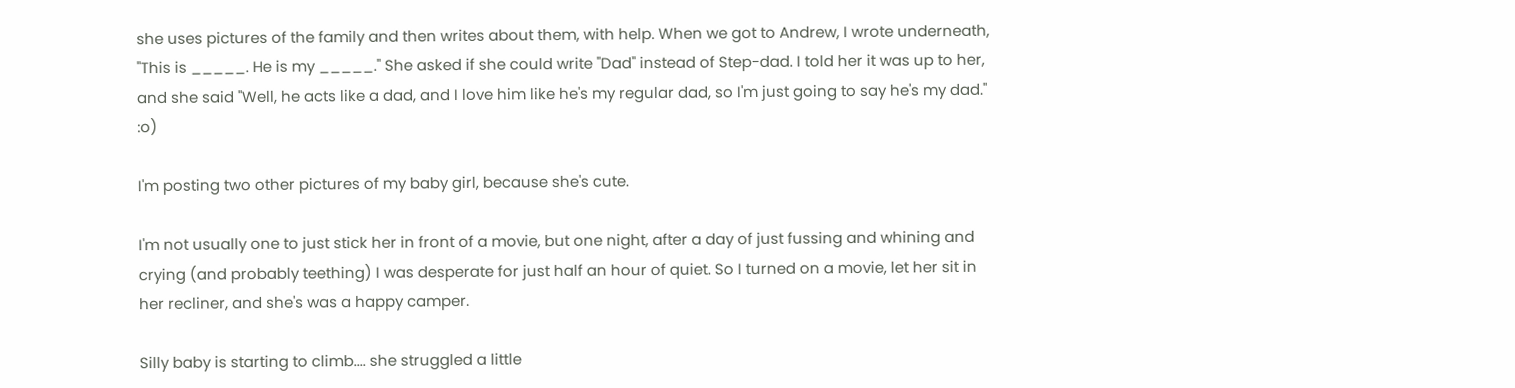she uses pictures of the family and then writes about them, with help. When we got to Andrew, I wrote underneath, "This is _____. He is my _____." She asked if she could write "Dad" instead of Step-dad. I told her it was up to her, and she said "Well, he acts like a dad, and I love him like he's my regular dad, so I'm just going to say he's my dad." :o)

I'm posting two other pictures of my baby girl, because she's cute.

I'm not usually one to just stick her in front of a movie, but one night, after a day of just fussing and whining and crying (and probably teething) I was desperate for just half an hour of quiet. So I turned on a movie, let her sit in her recliner, and she's was a happy camper.

Silly baby is starting to climb.... she struggled a little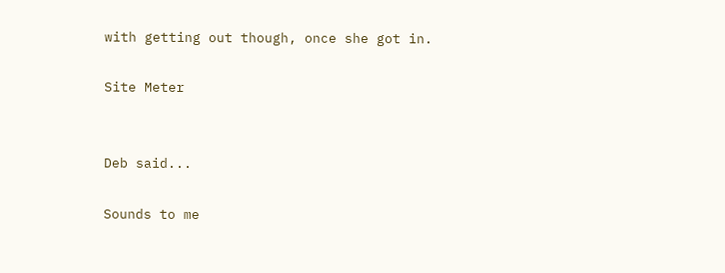with getting out though, once she got in.

Site Meter


Deb said...

Sounds to me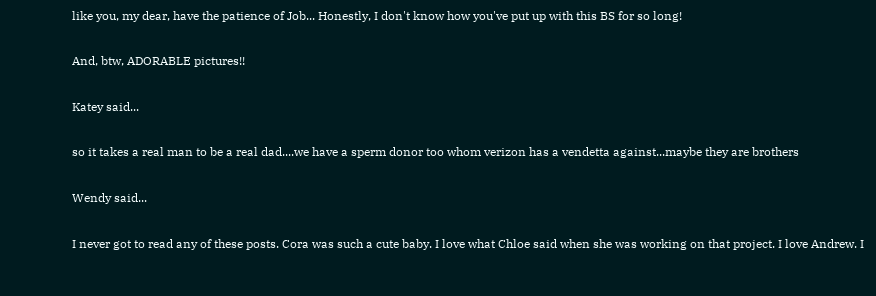like you, my dear, have the patience of Job... Honestly, I don't know how you've put up with this BS for so long!

And, btw, ADORABLE pictures!!

Katey said...

so it takes a real man to be a real dad....we have a sperm donor too whom verizon has a vendetta against...maybe they are brothers

Wendy said...

I never got to read any of these posts. Cora was such a cute baby. I love what Chloe said when she was working on that project. I love Andrew. I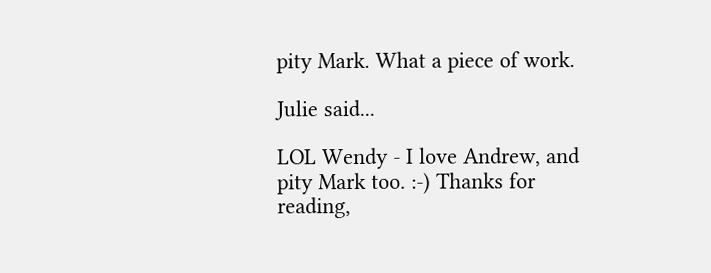pity Mark. What a piece of work.

Julie said...

LOL Wendy - I love Andrew, and pity Mark too. :-) Thanks for reading,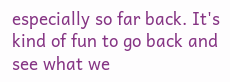especially so far back. It's kind of fun to go back and see what we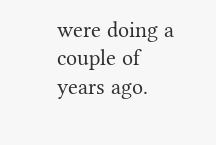were doing a couple of years ago.